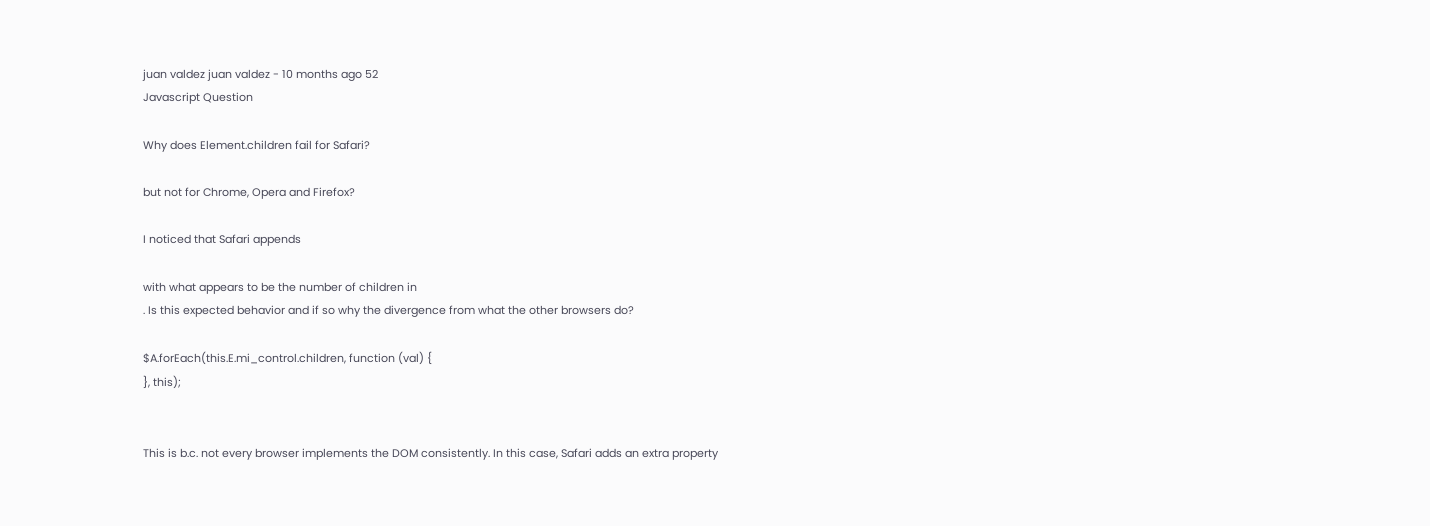juan valdez juan valdez - 10 months ago 52
Javascript Question

Why does Element.children fail for Safari?

but not for Chrome, Opera and Firefox?

I noticed that Safari appends

with what appears to be the number of children in
. Is this expected behavior and if so why the divergence from what the other browsers do?

$A.forEach(this.E.mi_control.children, function (val) {
}, this);


This is b.c. not every browser implements the DOM consistently. In this case, Safari adds an extra property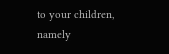to your children, namely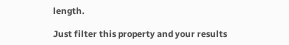length.

Just filter this property and your results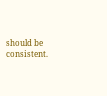should be consistent.